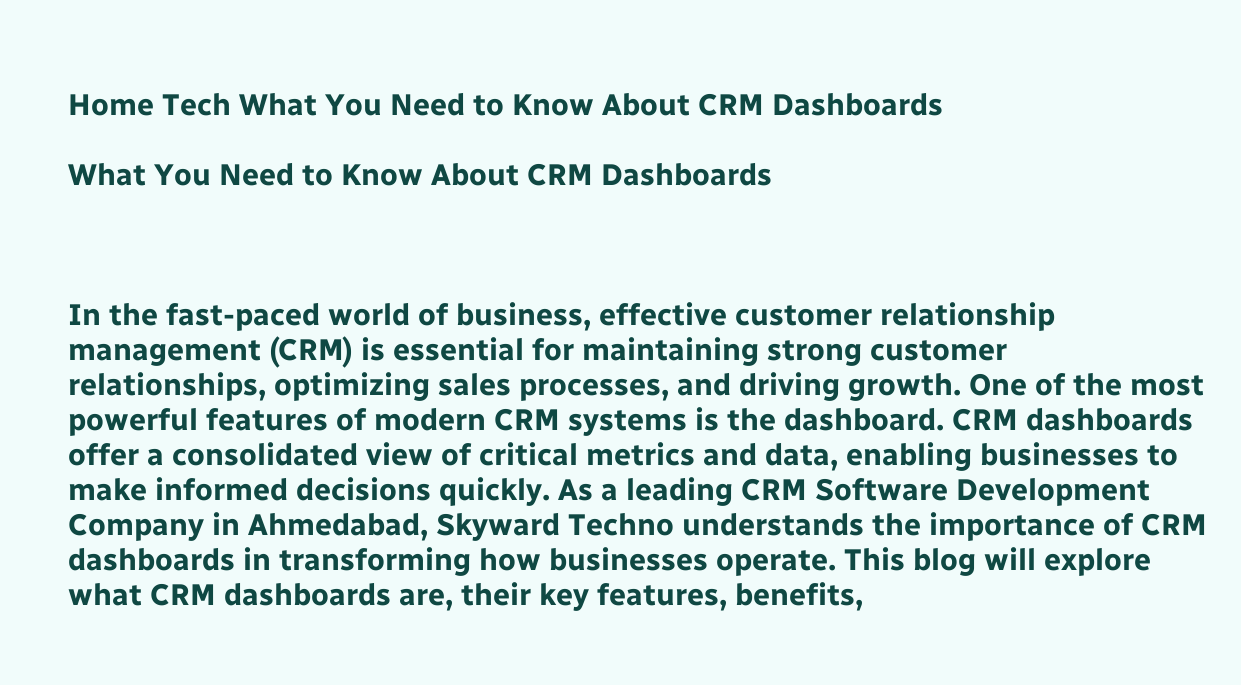Home Tech What You Need to Know About CRM Dashboards

What You Need to Know About CRM Dashboards



In the fast-paced world of business, effective customer relationship management (CRM) is essential for maintaining strong customer relationships, optimizing sales processes, and driving growth. One of the most powerful features of modern CRM systems is the dashboard. CRM dashboards offer a consolidated view of critical metrics and data, enabling businesses to make informed decisions quickly. As a leading CRM Software Development Company in Ahmedabad, Skyward Techno understands the importance of CRM dashboards in transforming how businesses operate. This blog will explore what CRM dashboards are, their key features, benefits,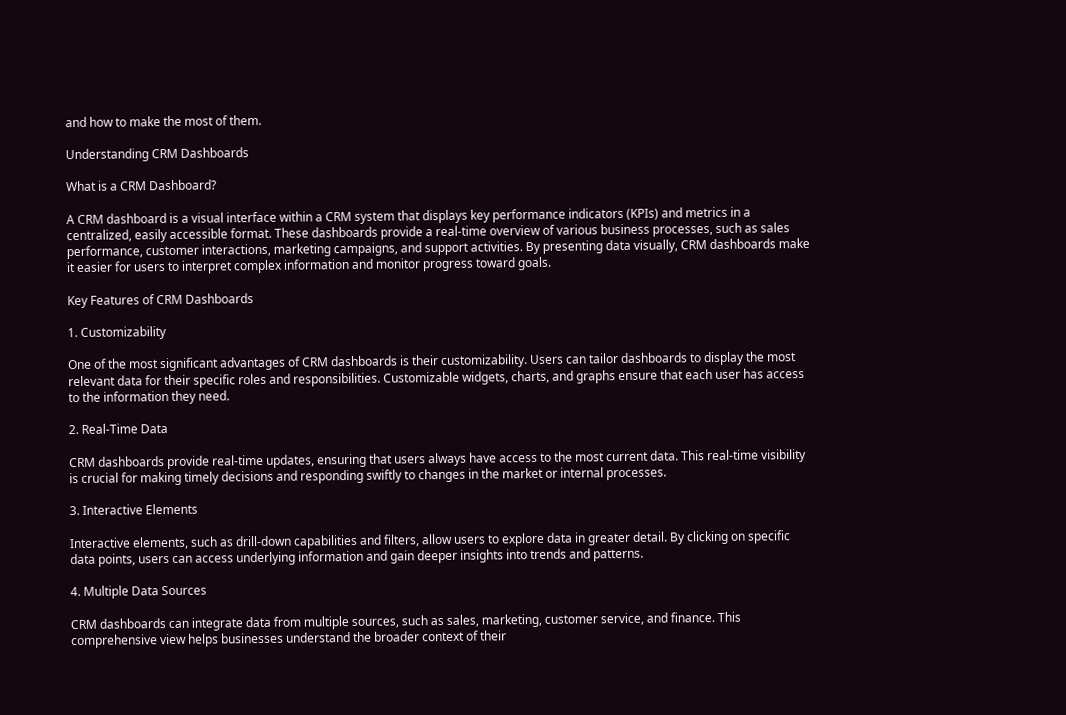and how to make the most of them.

Understanding CRM Dashboards

What is a CRM Dashboard?

A CRM dashboard is a visual interface within a CRM system that displays key performance indicators (KPIs) and metrics in a centralized, easily accessible format. These dashboards provide a real-time overview of various business processes, such as sales performance, customer interactions, marketing campaigns, and support activities. By presenting data visually, CRM dashboards make it easier for users to interpret complex information and monitor progress toward goals.

Key Features of CRM Dashboards

1. Customizability

One of the most significant advantages of CRM dashboards is their customizability. Users can tailor dashboards to display the most relevant data for their specific roles and responsibilities. Customizable widgets, charts, and graphs ensure that each user has access to the information they need.

2. Real-Time Data

CRM dashboards provide real-time updates, ensuring that users always have access to the most current data. This real-time visibility is crucial for making timely decisions and responding swiftly to changes in the market or internal processes.

3. Interactive Elements

Interactive elements, such as drill-down capabilities and filters, allow users to explore data in greater detail. By clicking on specific data points, users can access underlying information and gain deeper insights into trends and patterns.

4. Multiple Data Sources

CRM dashboards can integrate data from multiple sources, such as sales, marketing, customer service, and finance. This comprehensive view helps businesses understand the broader context of their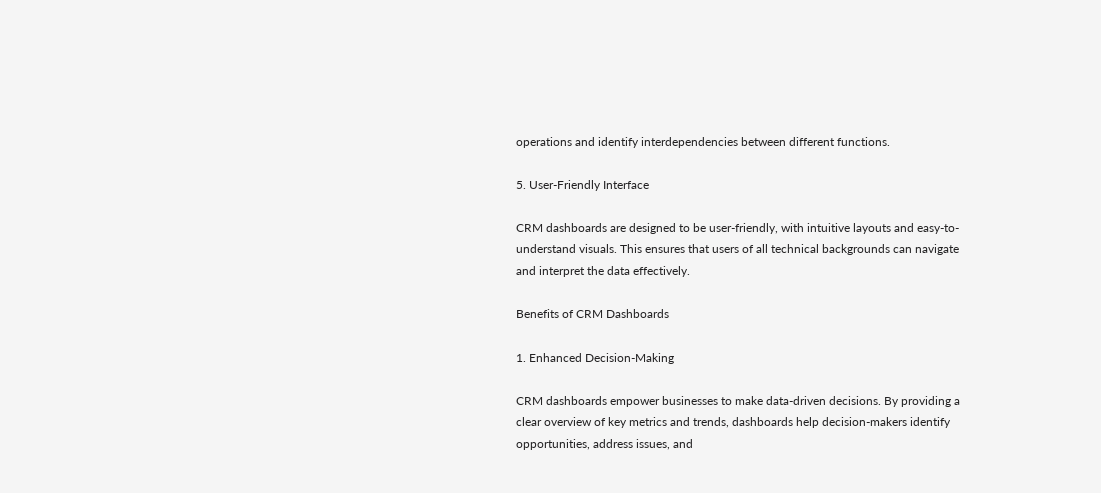operations and identify interdependencies between different functions.

5. User-Friendly Interface

CRM dashboards are designed to be user-friendly, with intuitive layouts and easy-to-understand visuals. This ensures that users of all technical backgrounds can navigate and interpret the data effectively.

Benefits of CRM Dashboards

1. Enhanced Decision-Making

CRM dashboards empower businesses to make data-driven decisions. By providing a clear overview of key metrics and trends, dashboards help decision-makers identify opportunities, address issues, and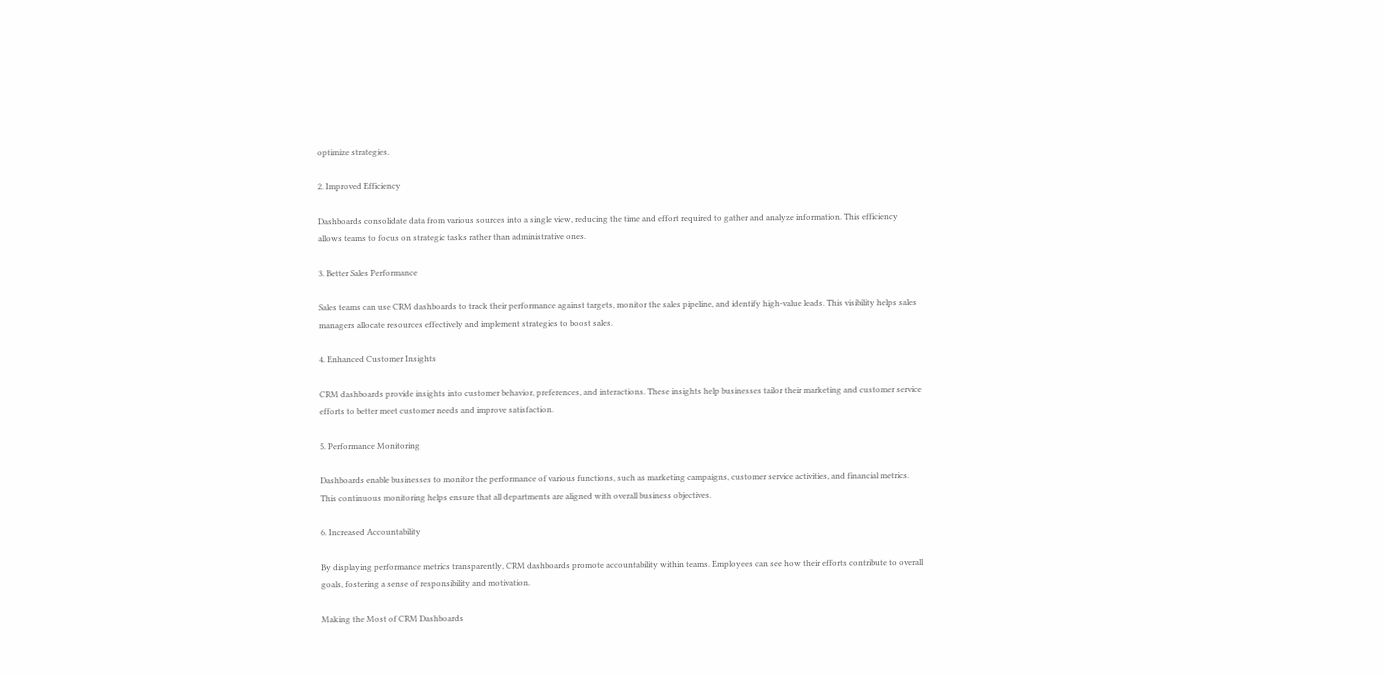optimize strategies.

2. Improved Efficiency

Dashboards consolidate data from various sources into a single view, reducing the time and effort required to gather and analyze information. This efficiency allows teams to focus on strategic tasks rather than administrative ones.

3. Better Sales Performance

Sales teams can use CRM dashboards to track their performance against targets, monitor the sales pipeline, and identify high-value leads. This visibility helps sales managers allocate resources effectively and implement strategies to boost sales.

4. Enhanced Customer Insights

CRM dashboards provide insights into customer behavior, preferences, and interactions. These insights help businesses tailor their marketing and customer service efforts to better meet customer needs and improve satisfaction.

5. Performance Monitoring

Dashboards enable businesses to monitor the performance of various functions, such as marketing campaigns, customer service activities, and financial metrics. This continuous monitoring helps ensure that all departments are aligned with overall business objectives.

6. Increased Accountability

By displaying performance metrics transparently, CRM dashboards promote accountability within teams. Employees can see how their efforts contribute to overall goals, fostering a sense of responsibility and motivation.

Making the Most of CRM Dashboards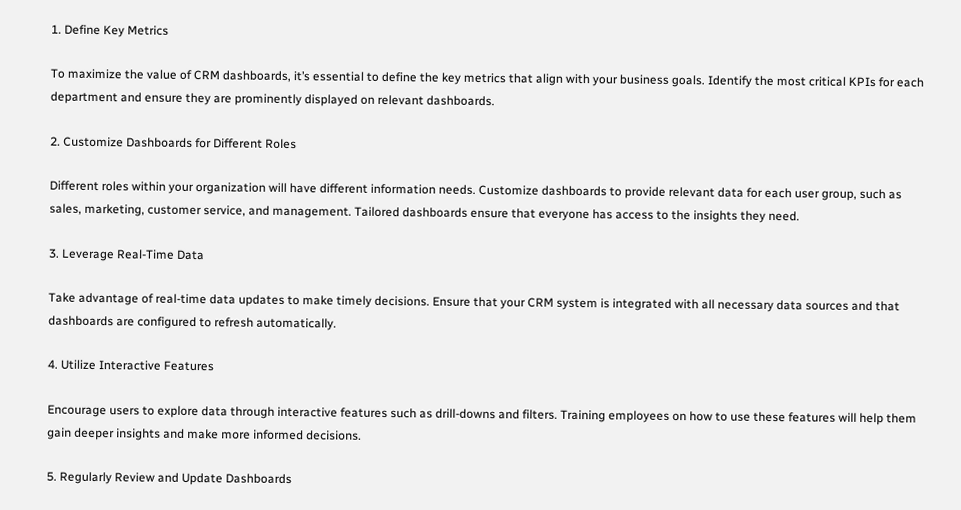1. Define Key Metrics

To maximize the value of CRM dashboards, it’s essential to define the key metrics that align with your business goals. Identify the most critical KPIs for each department and ensure they are prominently displayed on relevant dashboards.

2. Customize Dashboards for Different Roles

Different roles within your organization will have different information needs. Customize dashboards to provide relevant data for each user group, such as sales, marketing, customer service, and management. Tailored dashboards ensure that everyone has access to the insights they need.

3. Leverage Real-Time Data

Take advantage of real-time data updates to make timely decisions. Ensure that your CRM system is integrated with all necessary data sources and that dashboards are configured to refresh automatically.

4. Utilize Interactive Features

Encourage users to explore data through interactive features such as drill-downs and filters. Training employees on how to use these features will help them gain deeper insights and make more informed decisions.

5. Regularly Review and Update Dashboards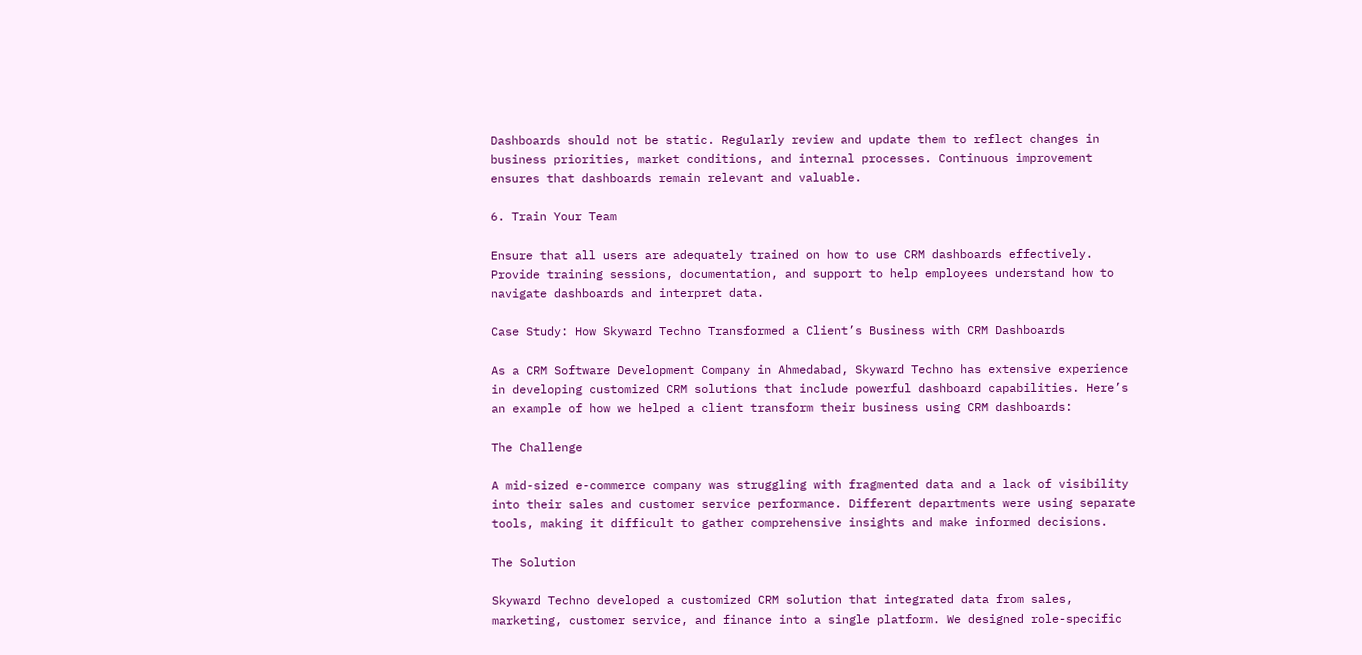Dashboards should not be static. Regularly review and update them to reflect changes in business priorities, market conditions, and internal processes. Continuous improvement ensures that dashboards remain relevant and valuable.

6. Train Your Team

Ensure that all users are adequately trained on how to use CRM dashboards effectively. Provide training sessions, documentation, and support to help employees understand how to navigate dashboards and interpret data.

Case Study: How Skyward Techno Transformed a Client’s Business with CRM Dashboards

As a CRM Software Development Company in Ahmedabad, Skyward Techno has extensive experience in developing customized CRM solutions that include powerful dashboard capabilities. Here’s an example of how we helped a client transform their business using CRM dashboards:

The Challenge

A mid-sized e-commerce company was struggling with fragmented data and a lack of visibility into their sales and customer service performance. Different departments were using separate tools, making it difficult to gather comprehensive insights and make informed decisions.

The Solution

Skyward Techno developed a customized CRM solution that integrated data from sales, marketing, customer service, and finance into a single platform. We designed role-specific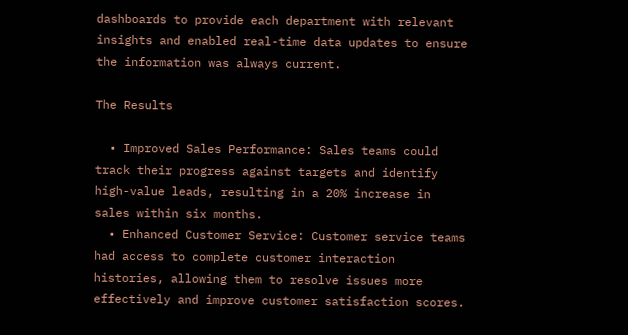dashboards to provide each department with relevant insights and enabled real-time data updates to ensure the information was always current.

The Results

  • Improved Sales Performance: Sales teams could track their progress against targets and identify high-value leads, resulting in a 20% increase in sales within six months.
  • Enhanced Customer Service: Customer service teams had access to complete customer interaction histories, allowing them to resolve issues more effectively and improve customer satisfaction scores.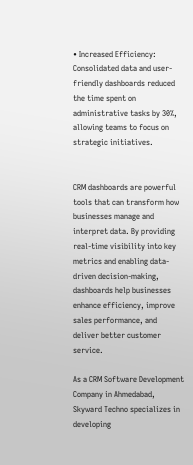• Increased Efficiency: Consolidated data and user-friendly dashboards reduced the time spent on administrative tasks by 30%, allowing teams to focus on strategic initiatives.


CRM dashboards are powerful tools that can transform how businesses manage and interpret data. By providing real-time visibility into key metrics and enabling data-driven decision-making, dashboards help businesses enhance efficiency, improve sales performance, and deliver better customer service.

As a CRM Software Development Company in Ahmedabad, Skyward Techno specializes in developing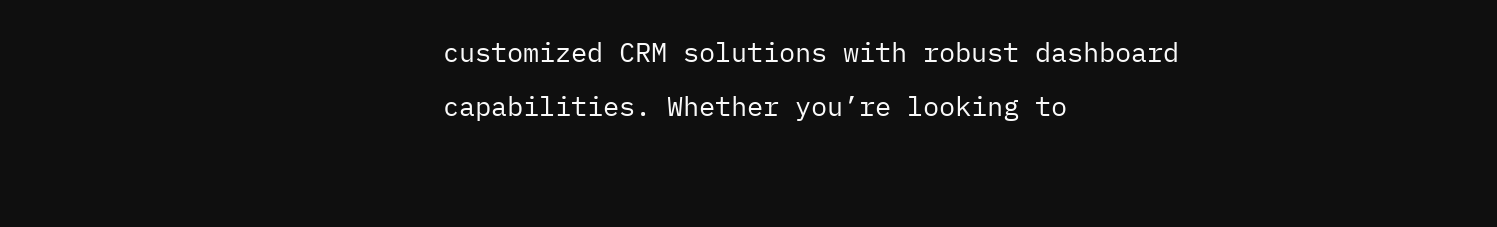customized CRM solutions with robust dashboard capabilities. Whether you’re looking to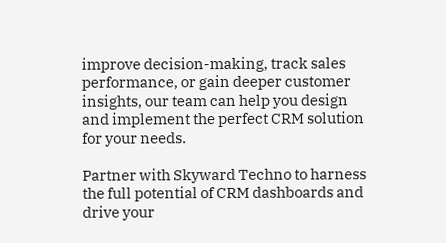improve decision-making, track sales performance, or gain deeper customer insights, our team can help you design and implement the perfect CRM solution for your needs.

Partner with Skyward Techno to harness the full potential of CRM dashboards and drive your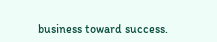business toward success.